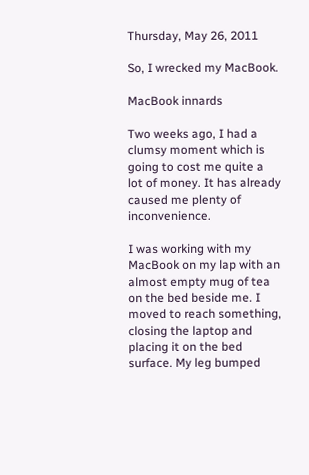Thursday, May 26, 2011

So, I wrecked my MacBook.

MacBook innards

Two weeks ago, I had a clumsy moment which is going to cost me quite a lot of money. It has already caused me plenty of inconvenience.

I was working with my MacBook on my lap with an almost empty mug of tea on the bed beside me. I moved to reach something, closing the laptop and placing it on the bed surface. My leg bumped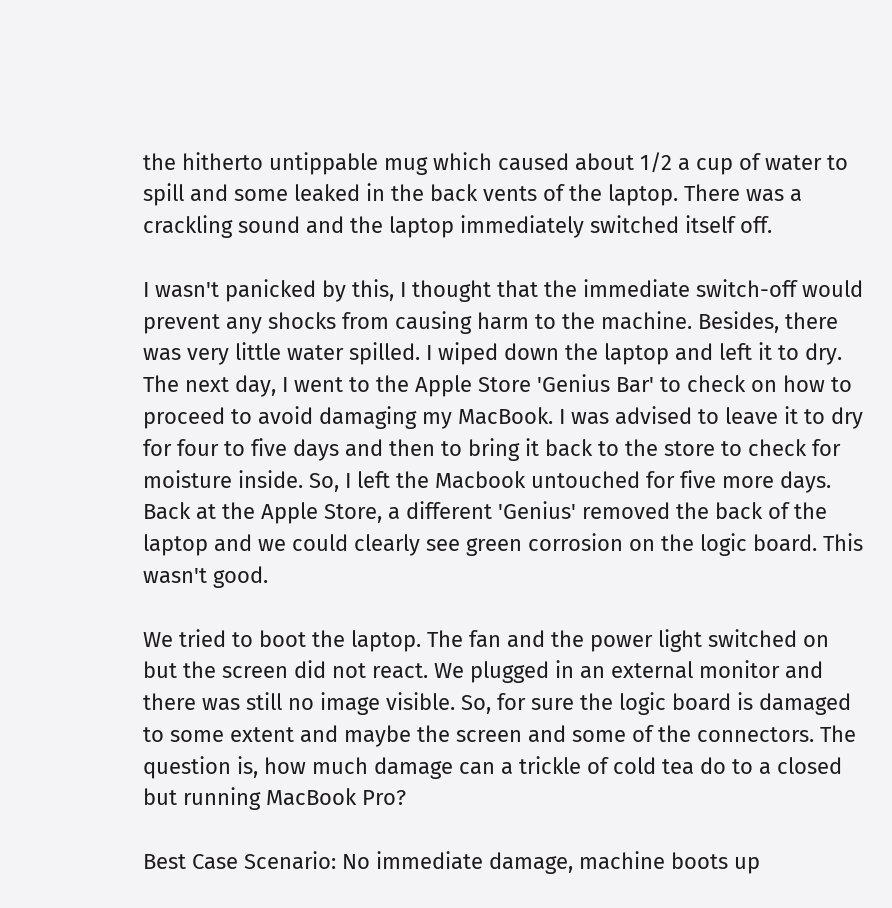the hitherto untippable mug which caused about 1/2 a cup of water to spill and some leaked in the back vents of the laptop. There was a crackling sound and the laptop immediately switched itself off.

I wasn't panicked by this, I thought that the immediate switch-off would prevent any shocks from causing harm to the machine. Besides, there was very little water spilled. I wiped down the laptop and left it to dry. The next day, I went to the Apple Store 'Genius Bar' to check on how to proceed to avoid damaging my MacBook. I was advised to leave it to dry for four to five days and then to bring it back to the store to check for moisture inside. So, I left the Macbook untouched for five more days. Back at the Apple Store, a different 'Genius' removed the back of the laptop and we could clearly see green corrosion on the logic board. This wasn't good.

We tried to boot the laptop. The fan and the power light switched on but the screen did not react. We plugged in an external monitor and there was still no image visible. So, for sure the logic board is damaged to some extent and maybe the screen and some of the connectors. The question is, how much damage can a trickle of cold tea do to a closed but running MacBook Pro?

Best Case Scenario: No immediate damage, machine boots up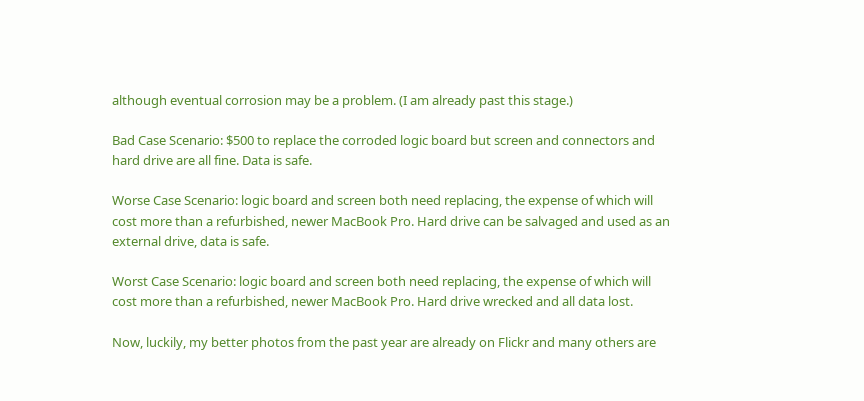although eventual corrosion may be a problem. (I am already past this stage.)

Bad Case Scenario: $500 to replace the corroded logic board but screen and connectors and hard drive are all fine. Data is safe.

Worse Case Scenario: logic board and screen both need replacing, the expense of which will cost more than a refurbished, newer MacBook Pro. Hard drive can be salvaged and used as an external drive, data is safe.

Worst Case Scenario: logic board and screen both need replacing, the expense of which will cost more than a refurbished, newer MacBook Pro. Hard drive wrecked and all data lost.

Now, luckily, my better photos from the past year are already on Flickr and many others are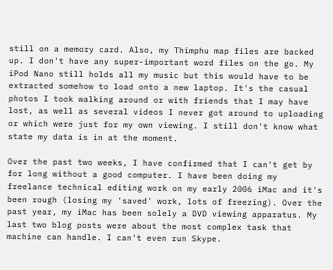still on a memory card. Also, my Thimphu map files are backed up. I don't have any super-important word files on the go. My iPod Nano still holds all my music but this would have to be extracted somehow to load onto a new laptop. It's the casual photos I took walking around or with friends that I may have lost, as well as several videos I never got around to uploading or which were just for my own viewing. I still don't know what state my data is in at the moment.

Over the past two weeks, I have confirmed that I can't get by for long without a good computer. I have been doing my freelance technical editing work on my early 2006 iMac and it's been rough (losing my 'saved' work, lots of freezing). Over the past year, my iMac has been solely a DVD viewing apparatus. My last two blog posts were about the most complex task that machine can handle. I can't even run Skype.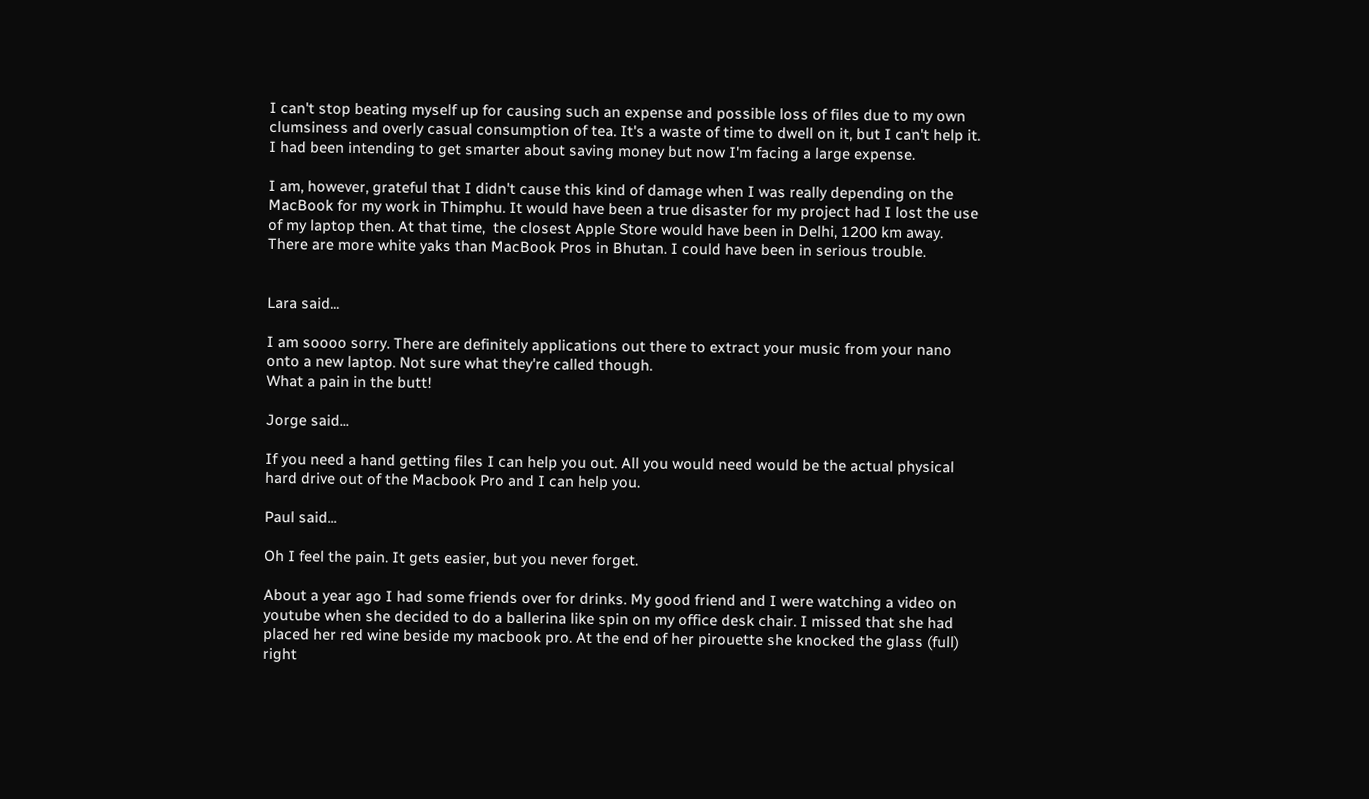I can't stop beating myself up for causing such an expense and possible loss of files due to my own clumsiness and overly casual consumption of tea. It's a waste of time to dwell on it, but I can't help it. I had been intending to get smarter about saving money but now I'm facing a large expense.

I am, however, grateful that I didn't cause this kind of damage when I was really depending on the MacBook for my work in Thimphu. It would have been a true disaster for my project had I lost the use of my laptop then. At that time,  the closest Apple Store would have been in Delhi, 1200 km away. There are more white yaks than MacBook Pros in Bhutan. I could have been in serious trouble.


Lara said...

I am soooo sorry. There are definitely applications out there to extract your music from your nano onto a new laptop. Not sure what they're called though.
What a pain in the butt!

Jorge said...

If you need a hand getting files I can help you out. All you would need would be the actual physical hard drive out of the Macbook Pro and I can help you.

Paul said...

Oh I feel the pain. It gets easier, but you never forget.

About a year ago I had some friends over for drinks. My good friend and I were watching a video on youtube when she decided to do a ballerina like spin on my office desk chair. I missed that she had placed her red wine beside my macbook pro. At the end of her pirouette she knocked the glass (full) right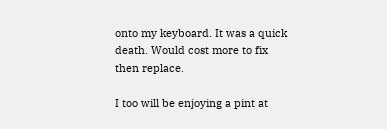onto my keyboard. It was a quick death. Would cost more to fix then replace.

I too will be enjoying a pint at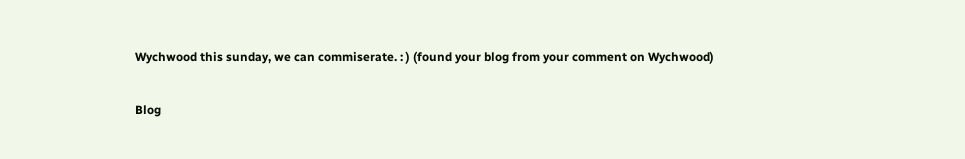Wychwood this sunday, we can commiserate. : ) (found your blog from your comment on Wychwood)

Blog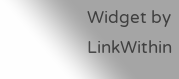Widget by LinkWithin